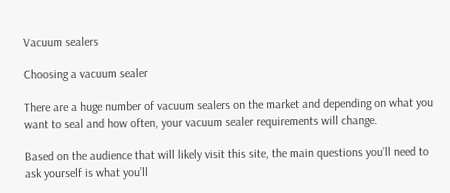Vacuum sealers

Choosing a vacuum sealer

There are a huge number of vacuum sealers on the market and depending on what you want to seal and how often, your vacuum sealer requirements will change.

Based on the audience that will likely visit this site, the main questions you’ll need to ask yourself is what you’ll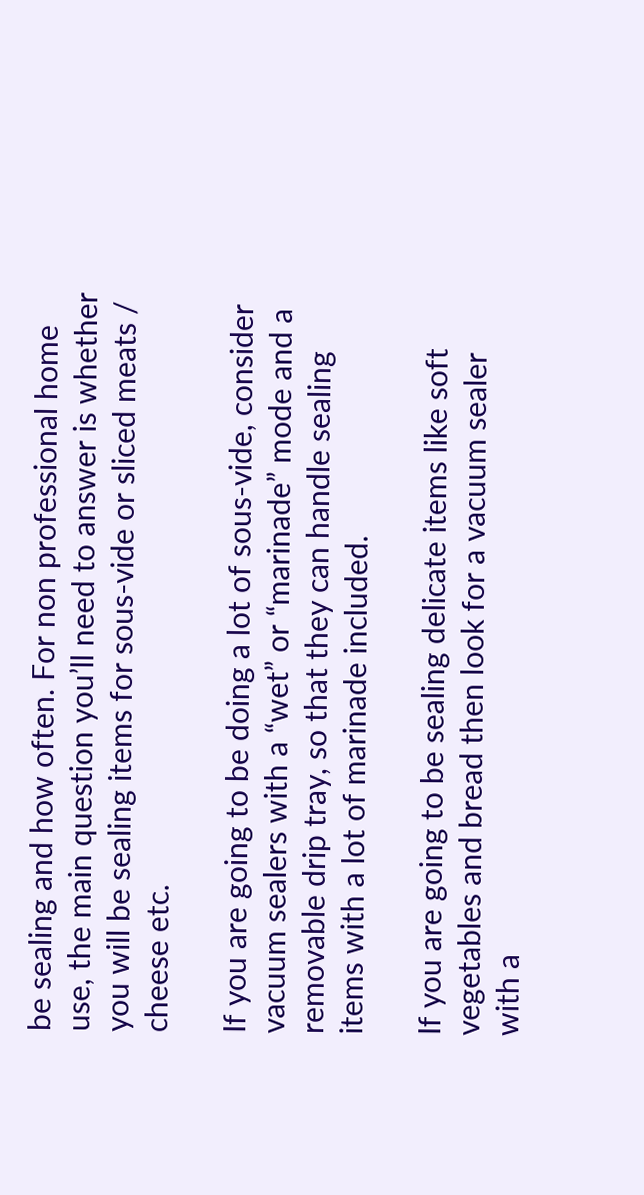be sealing and how often. For non professional home use, the main question you’ll need to answer is whether you will be sealing items for sous-vide or sliced meats / cheese etc.

If you are going to be doing a lot of sous-vide, consider vacuum sealers with a “wet” or “marinade” mode and a removable drip tray, so that they can handle sealing items with a lot of marinade included.

If you are going to be sealing delicate items like soft vegetables and bread then look for a vacuum sealer with a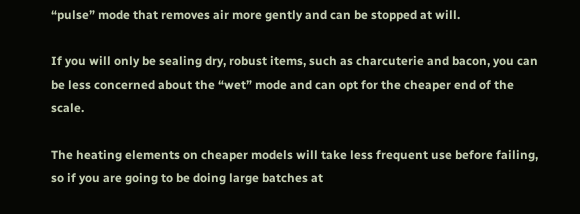“pulse” mode that removes air more gently and can be stopped at will.

If you will only be sealing dry, robust items, such as charcuterie and bacon, you can be less concerned about the “wet” mode and can opt for the cheaper end of the scale.

The heating elements on cheaper models will take less frequent use before failing, so if you are going to be doing large batches at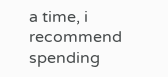a time, i recommend spending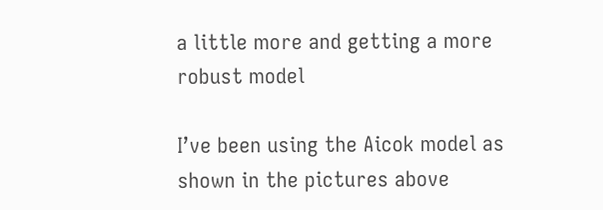a little more and getting a more robust model

I’ve been using the Aicok model as shown in the pictures above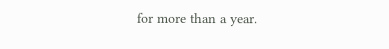for more than a year.